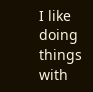I like doing things with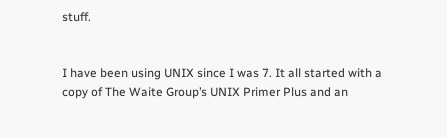stuff.


I have been using UNIX since I was 7. It all started with a copy of The Waite Group’s UNIX Primer Plus and an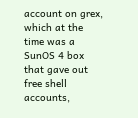account on grex, which at the time was a SunOS 4 box that gave out free shell accounts,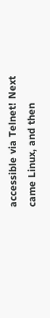accessible via Telnet! Next came Linux, and then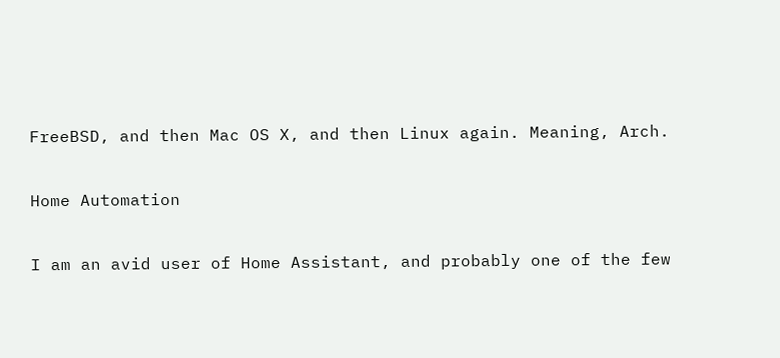FreeBSD, and then Mac OS X, and then Linux again. Meaning, Arch.

Home Automation

I am an avid user of Home Assistant, and probably one of the few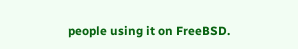people using it on FreeBSD.